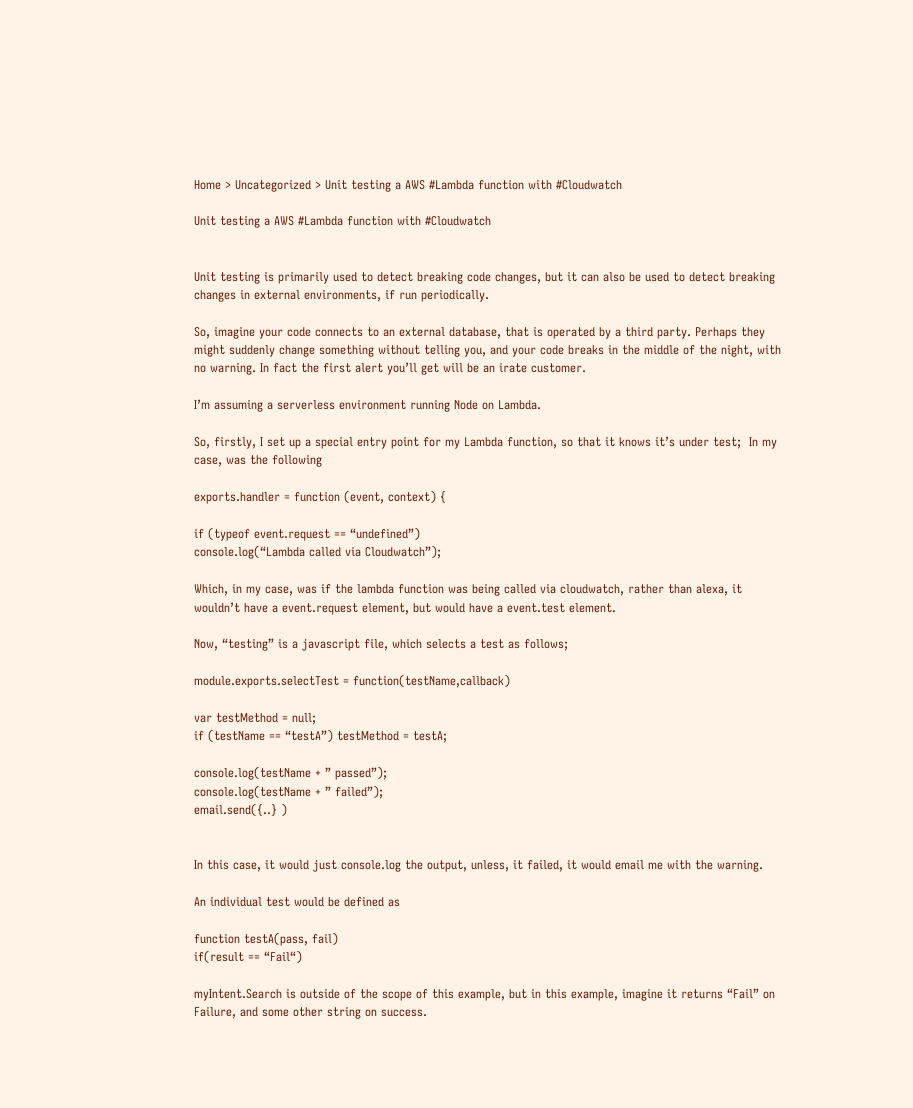Home > Uncategorized > Unit testing a AWS #Lambda function with #Cloudwatch

Unit testing a AWS #Lambda function with #Cloudwatch


Unit testing is primarily used to detect breaking code changes, but it can also be used to detect breaking changes in external environments, if run periodically.

So, imagine your code connects to an external database, that is operated by a third party. Perhaps they might suddenly change something without telling you, and your code breaks in the middle of the night, with no warning. In fact the first alert you’ll get will be an irate customer.

I’m assuming a serverless environment running Node on Lambda.

So, firstly, I set up a special entry point for my Lambda function, so that it knows it’s under test;  In my case, was the following

exports.handler = function (event, context) {

if (typeof event.request == “undefined”)
console.log(“Lambda called via Cloudwatch”);

Which, in my case, was if the lambda function was being called via cloudwatch, rather than alexa, it wouldn’t have a event.request element, but would have a event.test element.

Now, “testing” is a javascript file, which selects a test as follows;

module.exports.selectTest = function(testName,callback)

var testMethod = null;
if (testName == “testA”) testMethod = testA;

console.log(testName + ” passed”);
console.log(testName + ” failed”);
email.send({..} )


In this case, it would just console.log the output, unless, it failed, it would email me with the warning.

An individual test would be defined as

function testA(pass, fail)
if(result == “Fail“)

myIntent.Search is outside of the scope of this example, but in this example, imagine it returns “Fail” on Failure, and some other string on success.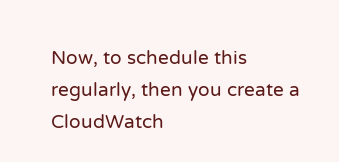Now, to schedule this regularly, then you create a CloudWatch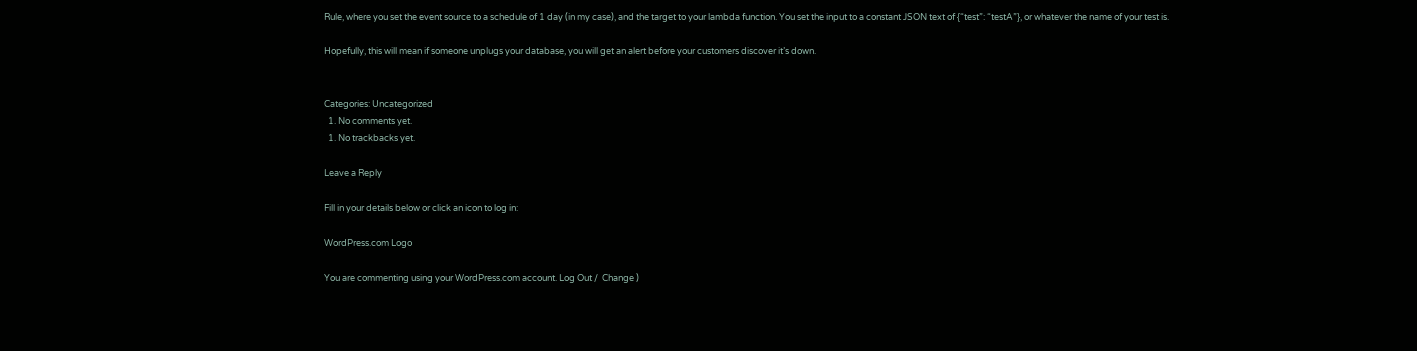Rule, where you set the event source to a schedule of 1 day (in my case), and the target to your lambda function. You set the input to a constant JSON text of {“test”: “testA”}, or whatever the name of your test is.

Hopefully, this will mean if someone unplugs your database, you will get an alert before your customers discover it’s down.


Categories: Uncategorized
  1. No comments yet.
  1. No trackbacks yet.

Leave a Reply

Fill in your details below or click an icon to log in:

WordPress.com Logo

You are commenting using your WordPress.com account. Log Out /  Change )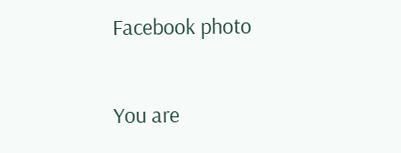Facebook photo

You are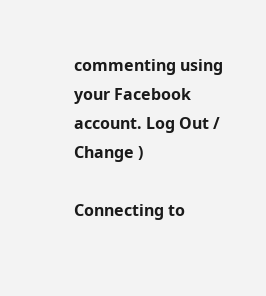commenting using your Facebook account. Log Out /  Change )

Connecting to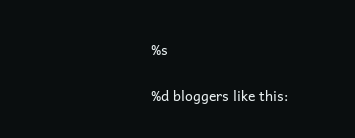%s

%d bloggers like this: